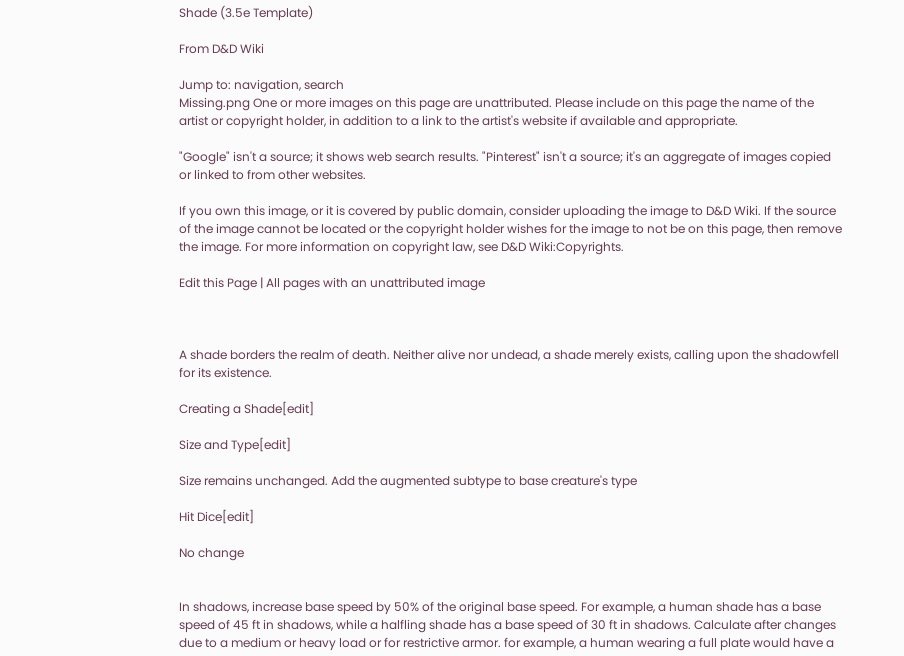Shade (3.5e Template)

From D&D Wiki

Jump to: navigation, search
Missing.png One or more images on this page are unattributed. Please include on this page the name of the artist or copyright holder, in addition to a link to the artist's website if available and appropriate.

"Google" isn't a source; it shows web search results. "Pinterest" isn't a source; it's an aggregate of images copied or linked to from other websites.

If you own this image, or it is covered by public domain, consider uploading the image to D&D Wiki. If the source of the image cannot be located or the copyright holder wishes for the image to not be on this page, then remove the image. For more information on copyright law, see D&D Wiki:Copyrights.

Edit this Page | All pages with an unattributed image



A shade borders the realm of death. Neither alive nor undead, a shade merely exists, calling upon the shadowfell for its existence.

Creating a Shade[edit]

Size and Type[edit]

Size remains unchanged. Add the augmented subtype to base creature's type

Hit Dice[edit]

No change


In shadows, increase base speed by 50% of the original base speed. For example, a human shade has a base speed of 45 ft in shadows, while a halfling shade has a base speed of 30 ft in shadows. Calculate after changes due to a medium or heavy load or for restrictive armor. for example, a human wearing a full plate would have a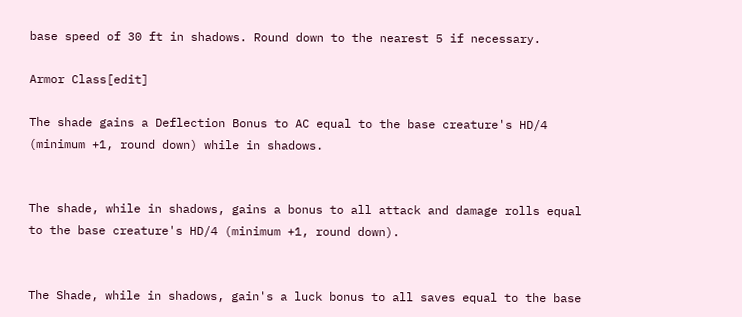base speed of 30 ft in shadows. Round down to the nearest 5 if necessary.

Armor Class[edit]

The shade gains a Deflection Bonus to AC equal to the base creature's HD/4 (minimum +1, round down) while in shadows.


The shade, while in shadows, gains a bonus to all attack and damage rolls equal to the base creature's HD/4 (minimum +1, round down).


The Shade, while in shadows, gain's a luck bonus to all saves equal to the base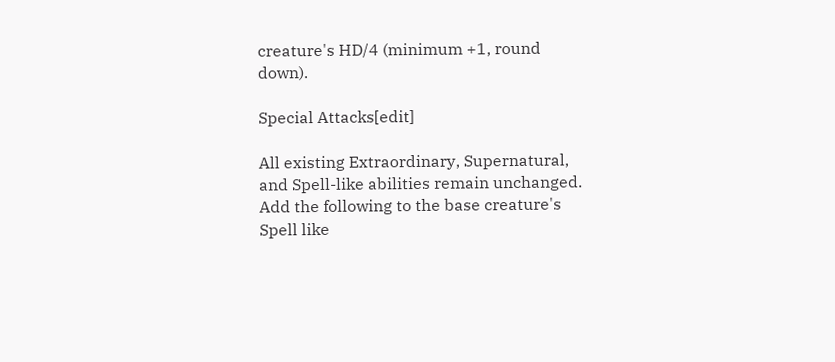creature's HD/4 (minimum +1, round down).

Special Attacks[edit]

All existing Extraordinary, Supernatural, and Spell-like abilities remain unchanged. Add the following to the base creature's Spell like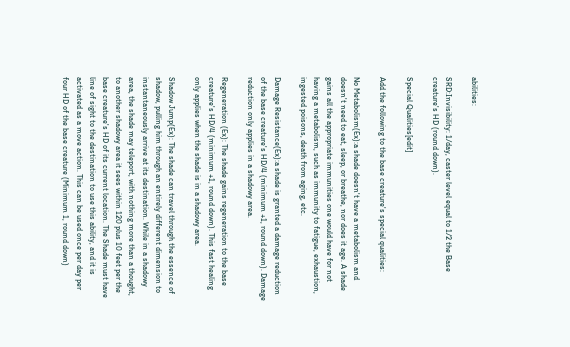abilities:

SRD:Invisibility: 1/day, caster level equal to 1/2 the Base creature's HD (round down).

Special Qualities[edit]

Add the following to the base creature's special qualities:

No Metabolism(Ex):a shade doesn't have a metabolism and doesn't need to eat, sleep, or breathe, nor does it age. A shade gains all the appropriate immunities one would have for not having a metabolism, such as immunity to fatigue, exhaustion, ingested poisons, death from aging, etc.

Damage Resistance(Ex):a shade is granted a damage reduction of the base creature's HD/4 (minimum +1, round down). Damage reduction only applies in a shadowy area.

Regeneration (Ex): The shade gains regeneration to the base creature's HD/4 (minimum +1, round down). This fast healing only applies when the shade is in a shadowy area.

Shadow Jump(Ex): The shade can travel through the essence of shadow, pulling him through an entirely different dimension to instantaneously arrive at its destination. While in a shadowy area, the shade may teleport, with nothing more than a thought, to another shadowy area it sees within 120 plus 10 feet per the base creature's HD of its current location. The Shade must have line of sight to the destination to use this ability, and it is activated as a move action. This can be used once per day per four HD of the base creature (Minimum 1, round down)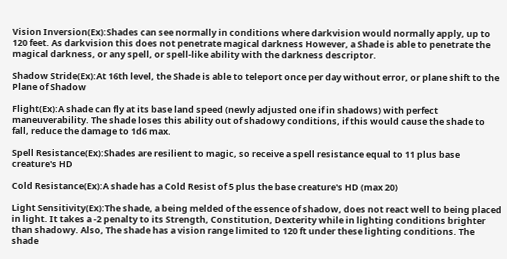Vision Inversion(Ex):Shades can see normally in conditions where darkvision would normally apply, up to 120 feet. As darkvision this does not penetrate magical darkness However, a Shade is able to penetrate the magical darkness, or any spell, or spell-like ability with the darkness descriptor.

Shadow Stride(Ex):At 16th level, the Shade is able to teleport once per day without error, or plane shift to the Plane of Shadow

Flight(Ex):A shade can fly at its base land speed (newly adjusted one if in shadows) with perfect maneuverability. The shade loses this ability out of shadowy conditions, if this would cause the shade to fall, reduce the damage to 1d6 max.

Spell Resistance(Ex):Shades are resilient to magic, so receive a spell resistance equal to 11 plus base creature's HD

Cold Resistance(Ex):A shade has a Cold Resist of 5 plus the base creature's HD (max 20)

Light Sensitivity(Ex):The shade, a being melded of the essence of shadow, does not react well to being placed in light. It takes a -2 penalty to its Strength, Constitution, Dexterity while in lighting conditions brighter than shadowy. Also, The shade has a vision range limited to 120 ft under these lighting conditions. The shade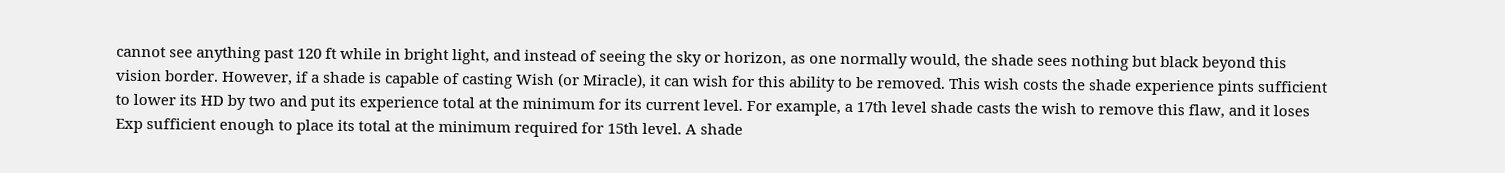cannot see anything past 120 ft while in bright light, and instead of seeing the sky or horizon, as one normally would, the shade sees nothing but black beyond this vision border. However, if a shade is capable of casting Wish (or Miracle), it can wish for this ability to be removed. This wish costs the shade experience pints sufficient to lower its HD by two and put its experience total at the minimum for its current level. For example, a 17th level shade casts the wish to remove this flaw, and it loses Exp sufficient enough to place its total at the minimum required for 15th level. A shade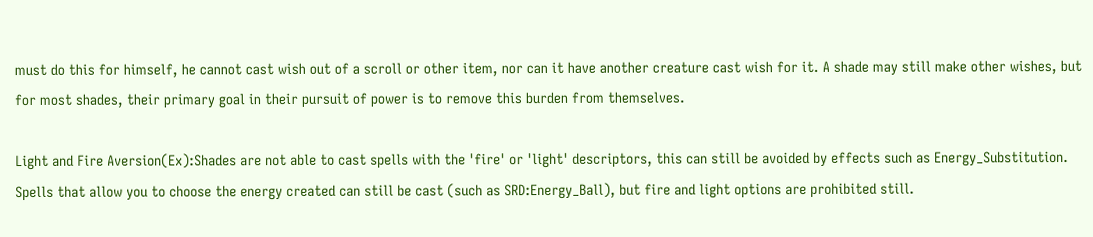must do this for himself, he cannot cast wish out of a scroll or other item, nor can it have another creature cast wish for it. A shade may still make other wishes, but for most shades, their primary goal in their pursuit of power is to remove this burden from themselves.

Light and Fire Aversion(Ex):Shades are not able to cast spells with the 'fire' or 'light' descriptors, this can still be avoided by effects such as Energy_Substitution. Spells that allow you to choose the energy created can still be cast (such as SRD:Energy_Ball), but fire and light options are prohibited still.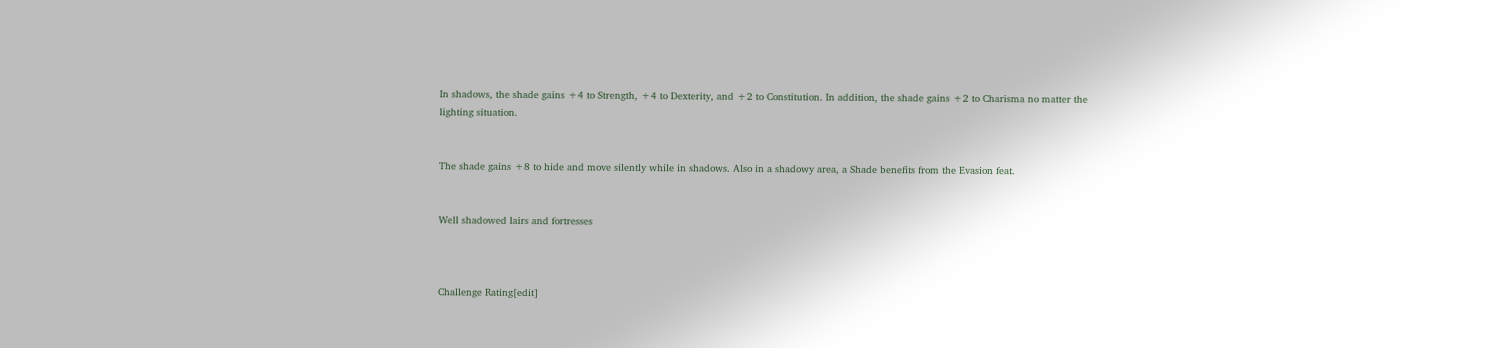In shadows, the shade gains +4 to Strength, +4 to Dexterity, and +2 to Constitution. In addition, the shade gains +2 to Charisma no matter the lighting situation.


The shade gains +8 to hide and move silently while in shadows. Also in a shadowy area, a Shade benefits from the Evasion feat.


Well shadowed lairs and fortresses



Challenge Rating[edit]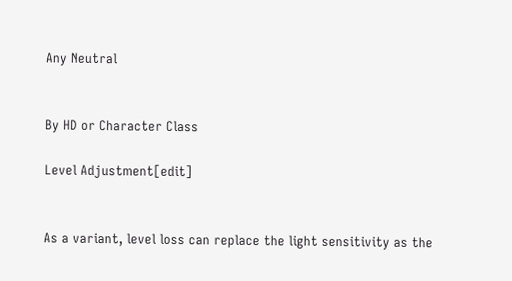Any Neutral


By HD or Character Class

Level Adjustment[edit]


As a variant, level loss can replace the light sensitivity as the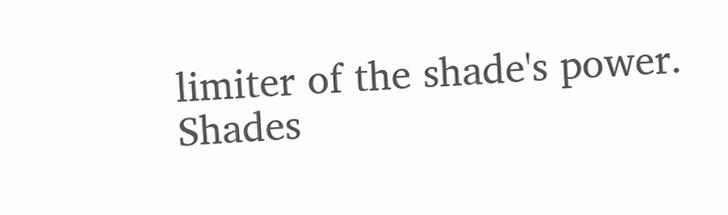limiter of the shade's power. Shades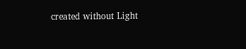created without Light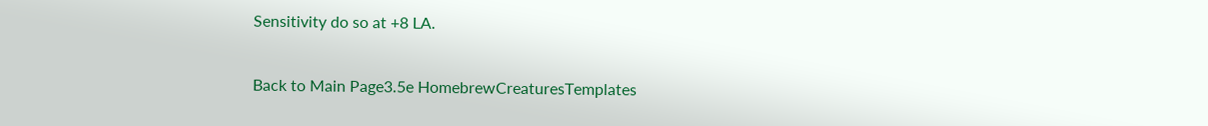Sensitivity do so at +8 LA.

Back to Main Page3.5e HomebrewCreaturesTemplates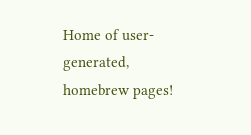Home of user-generated,
homebrew pages!